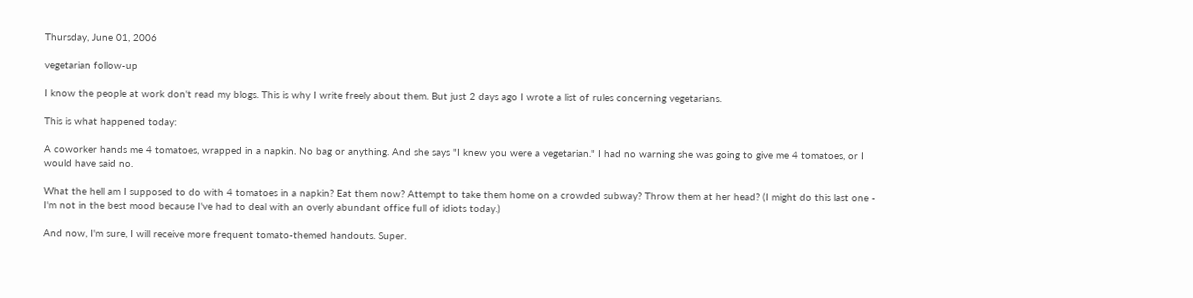Thursday, June 01, 2006

vegetarian follow-up

I know the people at work don't read my blogs. This is why I write freely about them. But just 2 days ago I wrote a list of rules concerning vegetarians.

This is what happened today:

A coworker hands me 4 tomatoes, wrapped in a napkin. No bag or anything. And she says "I knew you were a vegetarian." I had no warning she was going to give me 4 tomatoes, or I would have said no.

What the hell am I supposed to do with 4 tomatoes in a napkin? Eat them now? Attempt to take them home on a crowded subway? Throw them at her head? (I might do this last one - I'm not in the best mood because I've had to deal with an overly abundant office full of idiots today.)

And now, I'm sure, I will receive more frequent tomato-themed handouts. Super.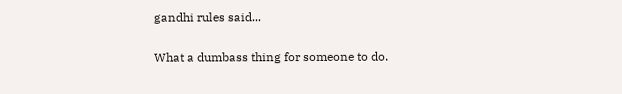gandhi rules said...

What a dumbass thing for someone to do.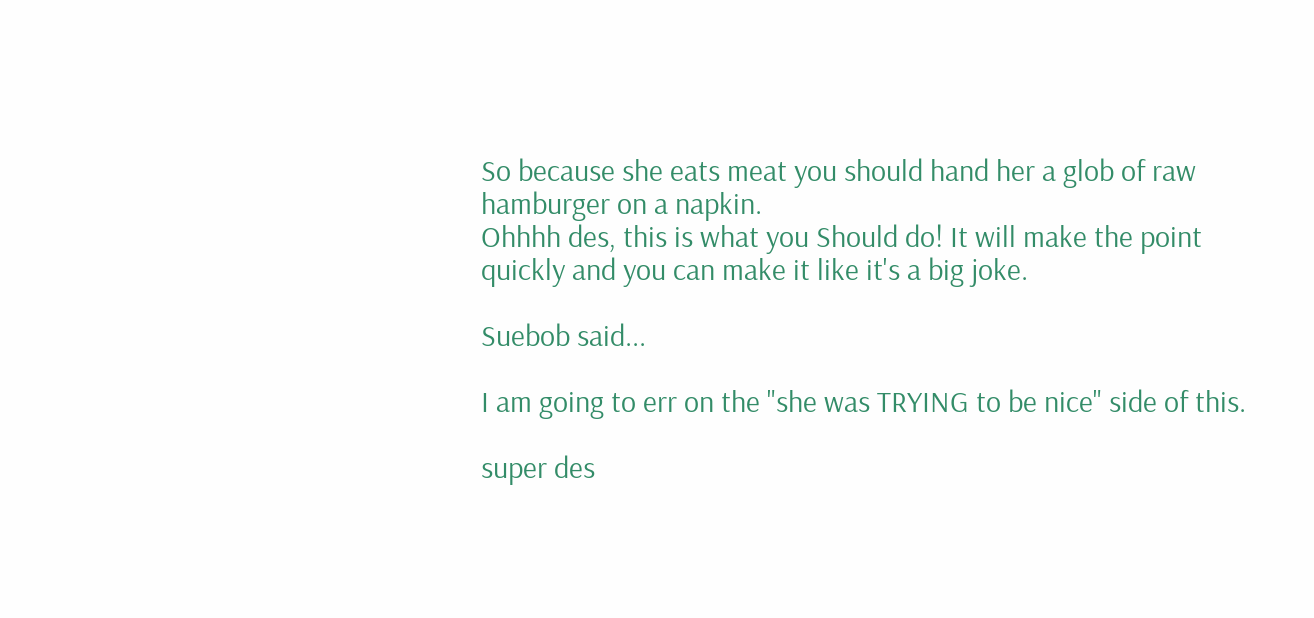So because she eats meat you should hand her a glob of raw hamburger on a napkin.
Ohhhh des, this is what you Should do! It will make the point quickly and you can make it like it's a big joke.

Suebob said...

I am going to err on the "she was TRYING to be nice" side of this.

super des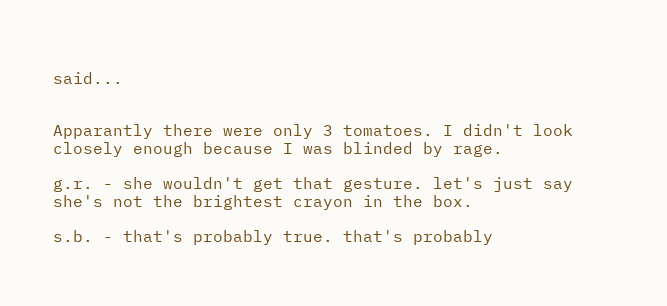said...


Apparantly there were only 3 tomatoes. I didn't look closely enough because I was blinded by rage.

g.r. - she wouldn't get that gesture. let's just say she's not the brightest crayon in the box.

s.b. - that's probably true. that's probably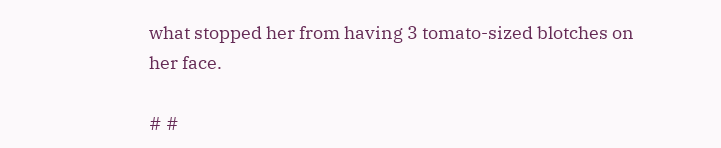what stopped her from having 3 tomato-sized blotches on her face.

# #